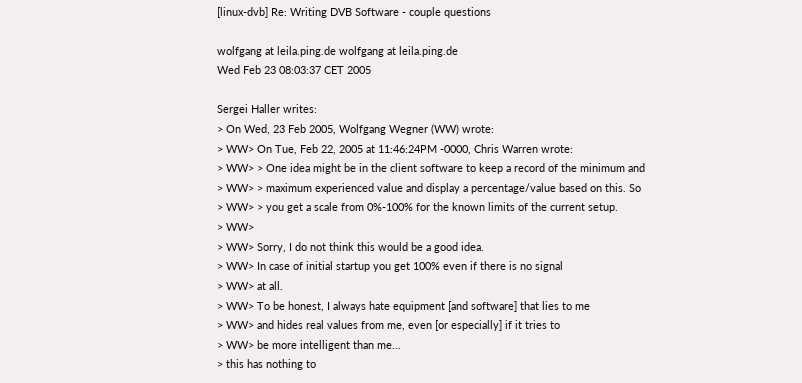[linux-dvb] Re: Writing DVB Software - couple questions

wolfgang at leila.ping.de wolfgang at leila.ping.de
Wed Feb 23 08:03:37 CET 2005

Sergei Haller writes:
> On Wed, 23 Feb 2005, Wolfgang Wegner (WW) wrote:
> WW> On Tue, Feb 22, 2005 at 11:46:24PM -0000, Chris Warren wrote:
> WW> > One idea might be in the client software to keep a record of the minimum and
> WW> > maximum experienced value and display a percentage/value based on this. So
> WW> > you get a scale from 0%-100% for the known limits of the current setup.
> WW>
> WW> Sorry, I do not think this would be a good idea.
> WW> In case of initial startup you get 100% even if there is no signal
> WW> at all.
> WW> To be honest, I always hate equipment [and software] that lies to me
> WW> and hides real values from me, even [or especially] if it tries to
> WW> be more intelligent than me...
> this has nothing to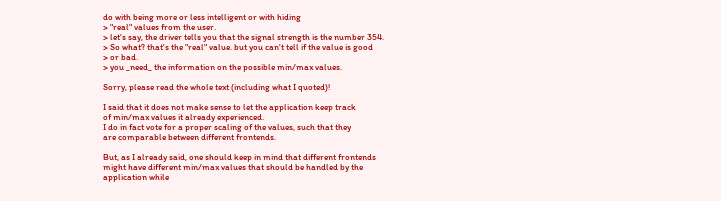do with being more or less intelligent or with hiding
> "real" values from the user.
> let's say, the driver tells you that the signal strength is the number 354.
> So what? that's the "real" value. but you can't tell if the value is good
> or bad.
> you _need_ the information on the possible min/max values.

Sorry, please read the whole text (including what I quoted)!

I said that it does not make sense to let the application keep track
of min/max values it already experienced.
I do in fact vote for a proper scaling of the values, such that they
are comparable between different frontends.

But, as I already said, one should keep in mind that different frontends
might have different min/max values that should be handled by the
application while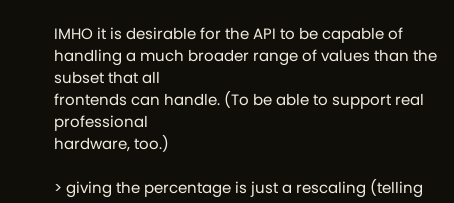IMHO it is desirable for the API to be capable of
handling a much broader range of values than the subset that all
frontends can handle. (To be able to support real professional
hardware, too.)

> giving the percentage is just a rescaling (telling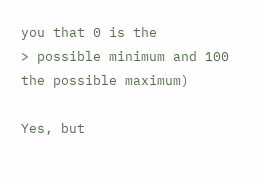you that 0 is the
> possible minimum and 100 the possible maximum)

Yes, but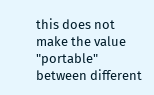this does not make the value "portable" between different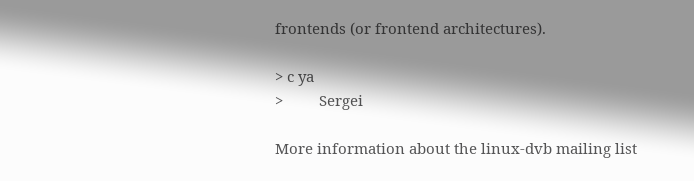frontends (or frontend architectures).

> c ya
>         Sergei

More information about the linux-dvb mailing list